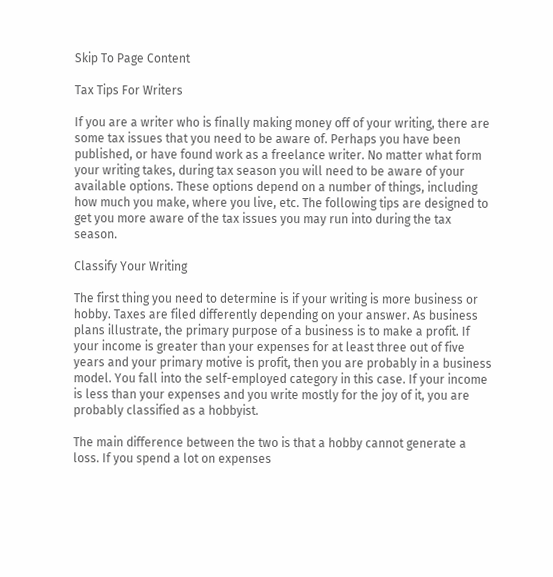Skip To Page Content

Tax Tips For Writers

If you are a writer who is finally making money off of your writing, there are some tax issues that you need to be aware of. Perhaps you have been published, or have found work as a freelance writer. No matter what form your writing takes, during tax season you will need to be aware of your available options. These options depend on a number of things, including how much you make, where you live, etc. The following tips are designed to get you more aware of the tax issues you may run into during the tax season.

Classify Your Writing

The first thing you need to determine is if your writing is more business or hobby. Taxes are filed differently depending on your answer. As business plans illustrate, the primary purpose of a business is to make a profit. If your income is greater than your expenses for at least three out of five years and your primary motive is profit, then you are probably in a business model. You fall into the self-employed category in this case. If your income is less than your expenses and you write mostly for the joy of it, you are probably classified as a hobbyist.

The main difference between the two is that a hobby cannot generate a loss. If you spend a lot on expenses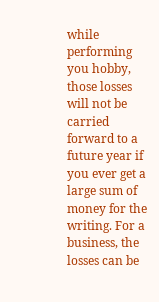while performing you hobby, those losses will not be carried forward to a future year if you ever get a large sum of money for the writing. For a business, the losses can be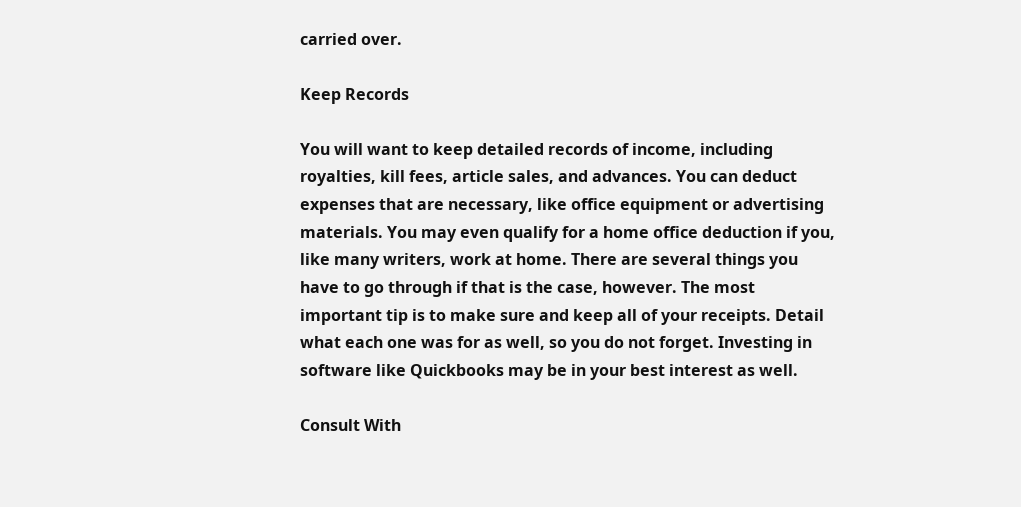carried over.

Keep Records

You will want to keep detailed records of income, including royalties, kill fees, article sales, and advances. You can deduct expenses that are necessary, like office equipment or advertising materials. You may even qualify for a home office deduction if you, like many writers, work at home. There are several things you have to go through if that is the case, however. The most important tip is to make sure and keep all of your receipts. Detail what each one was for as well, so you do not forget. Investing in software like Quickbooks may be in your best interest as well.

Consult With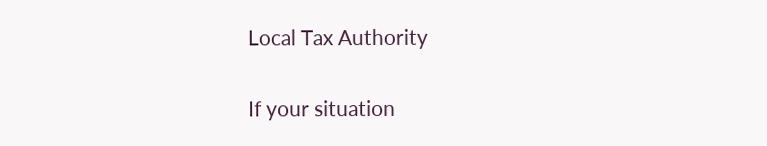Local Tax Authority

If your situation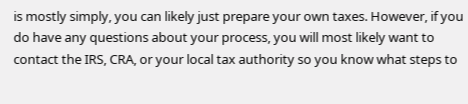is mostly simply, you can likely just prepare your own taxes. However, if you do have any questions about your process, you will most likely want to contact the IRS, CRA, or your local tax authority so you know what steps to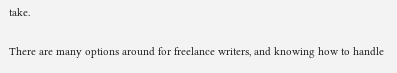take.

There are many options around for freelance writers, and knowing how to handle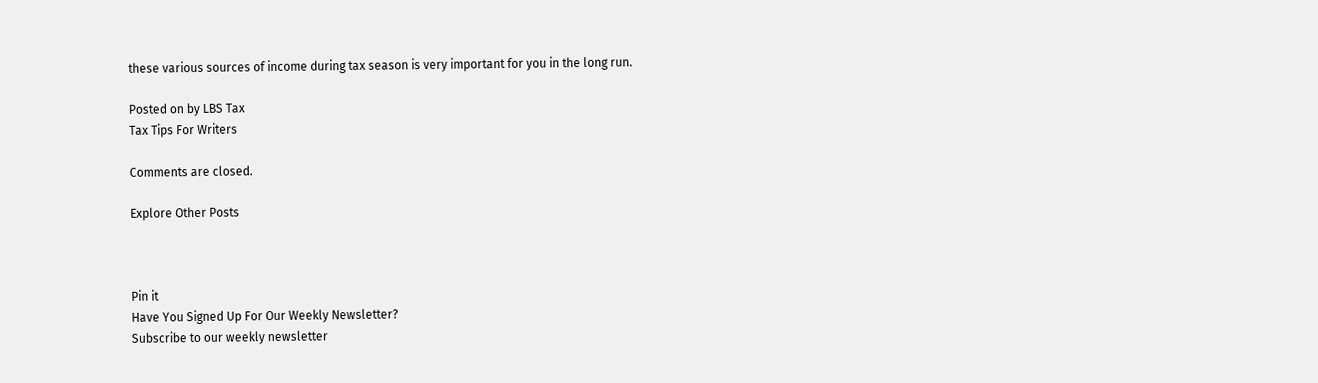these various sources of income during tax season is very important for you in the long run.

Posted on by LBS Tax
Tax Tips For Writers

Comments are closed.

Explore Other Posts



Pin it
Have You Signed Up For Our Weekly Newsletter?
Subscribe to our weekly newsletter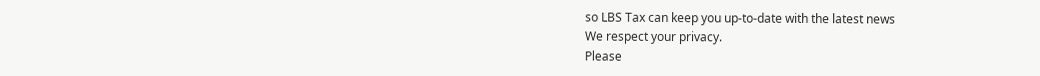so LBS Tax can keep you up-to-date with the latest news
We respect your privacy.
Please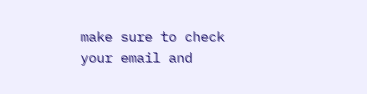make sure to check your email and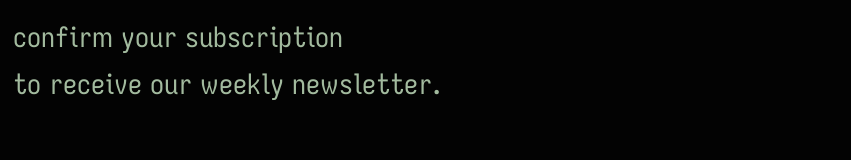confirm your subscription
to receive our weekly newsletter.